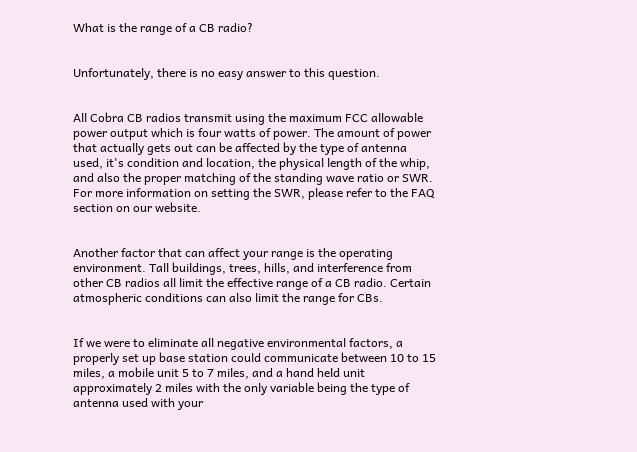What is the range of a CB radio?


Unfortunately, there is no easy answer to this question.


All Cobra CB radios transmit using the maximum FCC allowable power output which is four watts of power. The amount of power that actually gets out can be affected by the type of antenna used, it's condition and location, the physical length of the whip, and also the proper matching of the standing wave ratio or SWR. For more information on setting the SWR, please refer to the FAQ section on our website.


Another factor that can affect your range is the operating environment. Tall buildings, trees, hills, and interference from other CB radios all limit the effective range of a CB radio. Certain atmospheric conditions can also limit the range for CBs.


If we were to eliminate all negative environmental factors, a properly set up base station could communicate between 10 to 15 miles, a mobile unit 5 to 7 miles, and a hand held unit approximately 2 miles with the only variable being the type of antenna used with your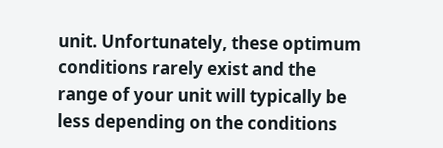unit. Unfortunately, these optimum conditions rarely exist and the range of your unit will typically be less depending on the conditions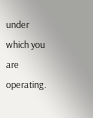under which you are operating.